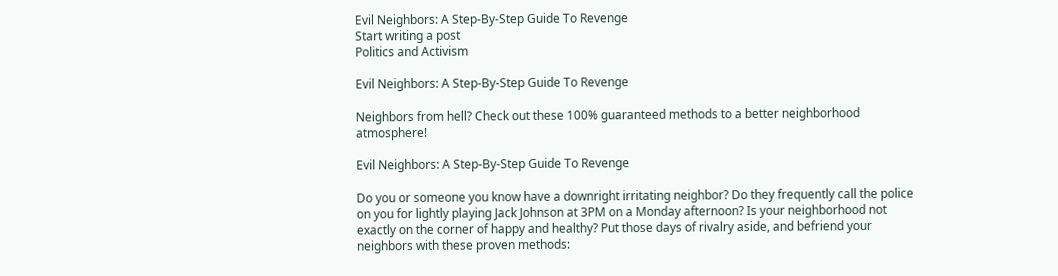Evil Neighbors: A Step-By-Step Guide To Revenge
Start writing a post
Politics and Activism

Evil Neighbors: A Step-By-Step Guide To Revenge

Neighbors from hell? Check out these 100% guaranteed methods to a better neighborhood atmosphere!

Evil Neighbors: A Step-By-Step Guide To Revenge

Do you or someone you know have a downright irritating neighbor? Do they frequently call the police on you for lightly playing Jack Johnson at 3PM on a Monday afternoon? Is your neighborhood not exactly on the corner of happy and healthy? Put those days of rivalry aside, and befriend your neighbors with these proven methods: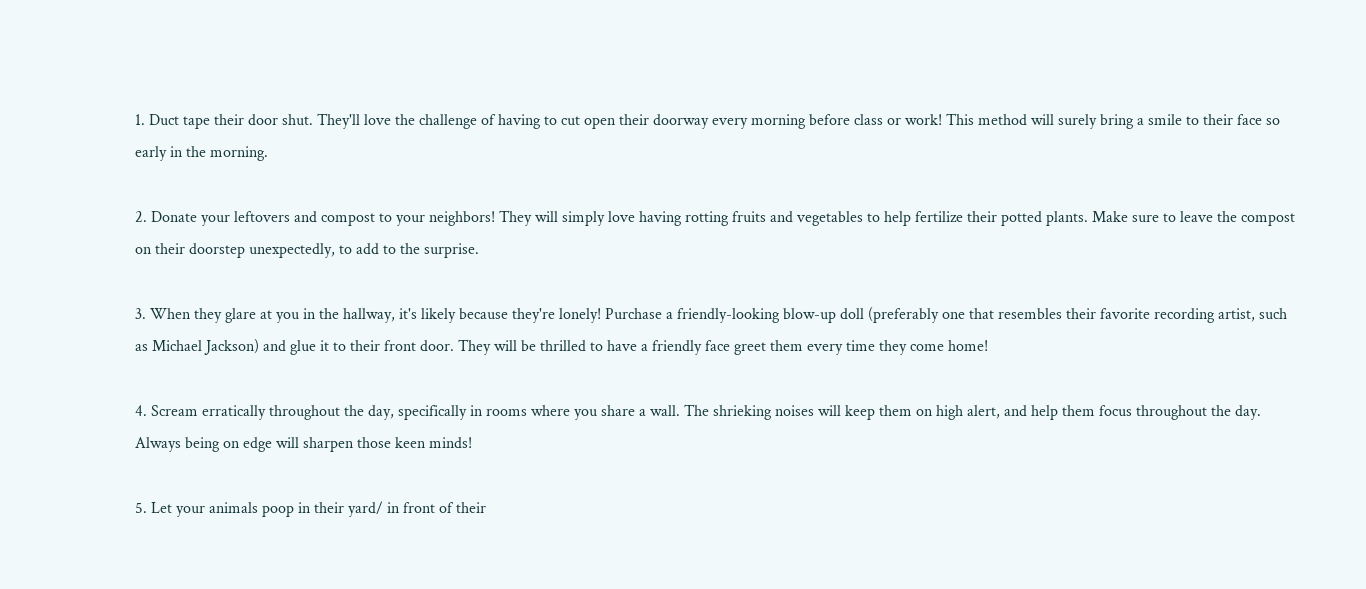1. Duct tape their door shut. They'll love the challenge of having to cut open their doorway every morning before class or work! This method will surely bring a smile to their face so early in the morning.

2. Donate your leftovers and compost to your neighbors! They will simply love having rotting fruits and vegetables to help fertilize their potted plants. Make sure to leave the compost on their doorstep unexpectedly, to add to the surprise.

3. When they glare at you in the hallway, it's likely because they're lonely! Purchase a friendly-looking blow-up doll (preferably one that resembles their favorite recording artist, such as Michael Jackson) and glue it to their front door. They will be thrilled to have a friendly face greet them every time they come home!

4. Scream erratically throughout the day, specifically in rooms where you share a wall. The shrieking noises will keep them on high alert, and help them focus throughout the day. Always being on edge will sharpen those keen minds!

5. Let your animals poop in their yard/ in front of their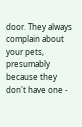door. They always complain about your pets, presumably because they don't have one -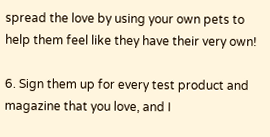spread the love by using your own pets to help them feel like they have their very own!

6. Sign them up for every test product and magazine that you love, and I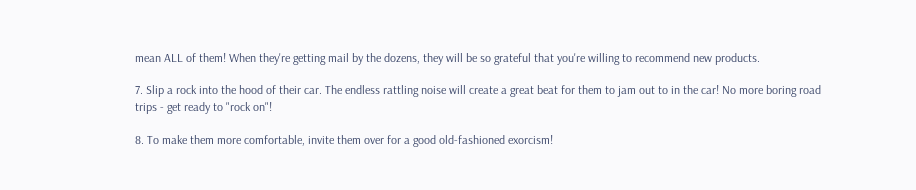mean ALL of them! When they're getting mail by the dozens, they will be so grateful that you're willing to recommend new products.

7. Slip a rock into the hood of their car. The endless rattling noise will create a great beat for them to jam out to in the car! No more boring road trips - get ready to "rock on"!

8. To make them more comfortable, invite them over for a good old-fashioned exorcism!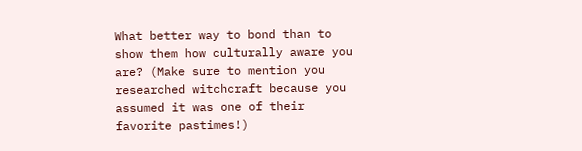What better way to bond than to show them how culturally aware you are? (Make sure to mention you researched witchcraft because you assumed it was one of their favorite pastimes!)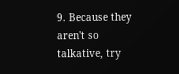9. Because they aren't so talkative, try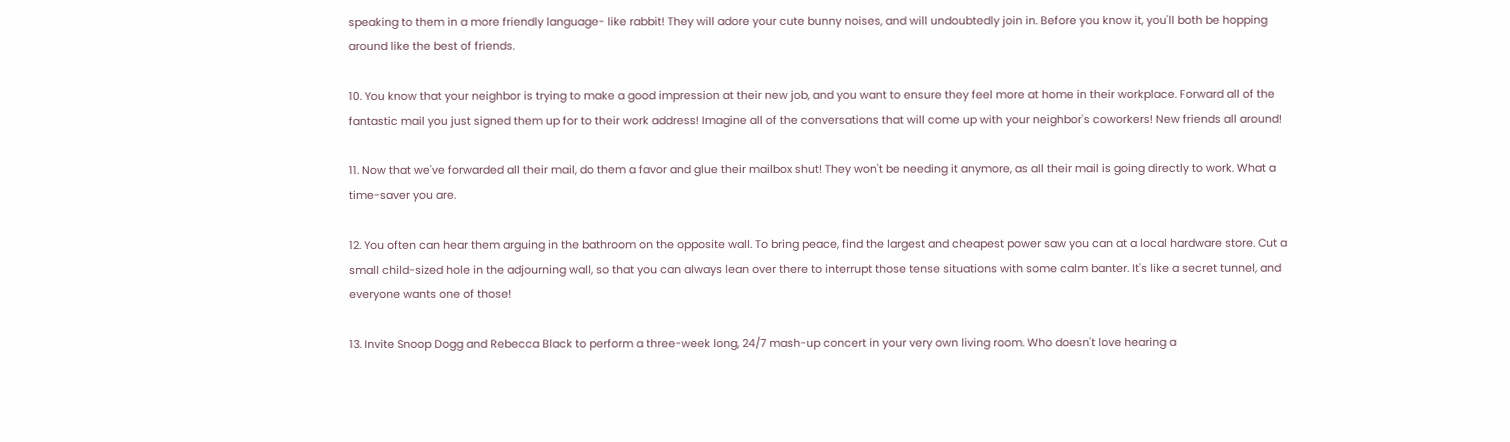speaking to them in a more friendly language- like rabbit! They will adore your cute bunny noises, and will undoubtedly join in. Before you know it, you'll both be hopping around like the best of friends.

10. You know that your neighbor is trying to make a good impression at their new job, and you want to ensure they feel more at home in their workplace. Forward all of the fantastic mail you just signed them up for to their work address! Imagine all of the conversations that will come up with your neighbor's coworkers! New friends all around!

11. Now that we've forwarded all their mail, do them a favor and glue their mailbox shut! They won't be needing it anymore, as all their mail is going directly to work. What a time-saver you are.

12. You often can hear them arguing in the bathroom on the opposite wall. To bring peace, find the largest and cheapest power saw you can at a local hardware store. Cut a small child-sized hole in the adjourning wall, so that you can always lean over there to interrupt those tense situations with some calm banter. It's like a secret tunnel, and everyone wants one of those!

13. Invite Snoop Dogg and Rebecca Black to perform a three-week long, 24/7 mash-up concert in your very own living room. Who doesn't love hearing a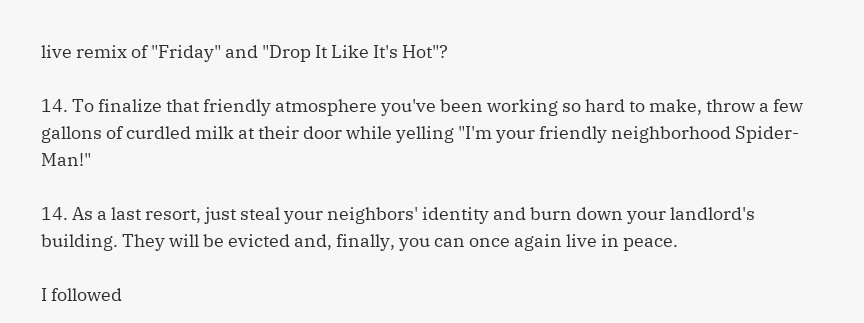live remix of "Friday" and "Drop It Like It's Hot"?

14. To finalize that friendly atmosphere you've been working so hard to make, throw a few gallons of curdled milk at their door while yelling "I'm your friendly neighborhood Spider-Man!"

14. As a last resort, just steal your neighbors' identity and burn down your landlord's building. They will be evicted and, finally, you can once again live in peace.

I followed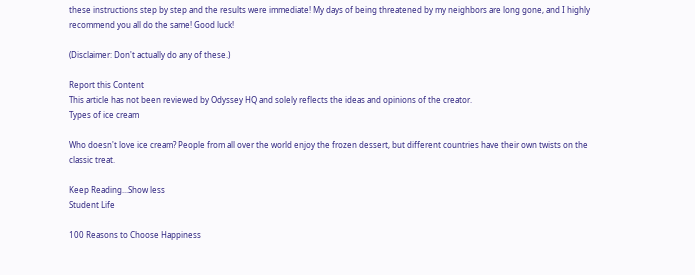these instructions step by step and the results were immediate! My days of being threatened by my neighbors are long gone, and I highly recommend you all do the same! Good luck!

(Disclaimer: Don't actually do any of these.)

Report this Content
This article has not been reviewed by Odyssey HQ and solely reflects the ideas and opinions of the creator.
Types of ice cream

Who doesn't love ice cream? People from all over the world enjoy the frozen dessert, but different countries have their own twists on the classic treat.

Keep Reading...Show less
Student Life

100 Reasons to Choose Happiness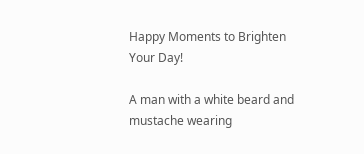Happy Moments to Brighten Your Day!

A man with a white beard and mustache wearing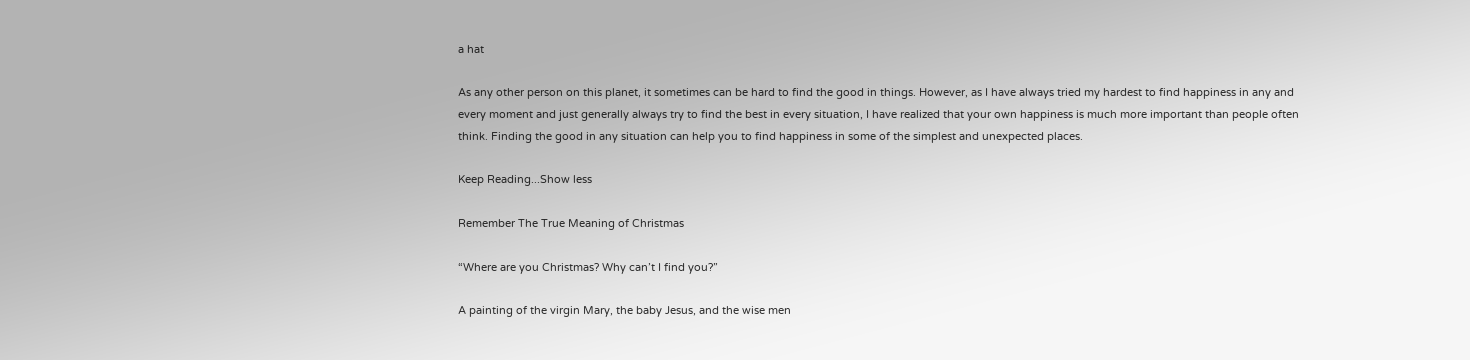a hat

As any other person on this planet, it sometimes can be hard to find the good in things. However, as I have always tried my hardest to find happiness in any and every moment and just generally always try to find the best in every situation, I have realized that your own happiness is much more important than people often think. Finding the good in any situation can help you to find happiness in some of the simplest and unexpected places.

Keep Reading...Show less

Remember The True Meaning of Christmas

“Where are you Christmas? Why can’t I find you?”

A painting of the virgin Mary, the baby Jesus, and the wise men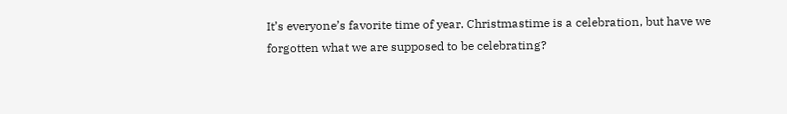It’s everyone’s favorite time of year. Christmastime is a celebration, but have we forgotten what we are supposed to be celebrating?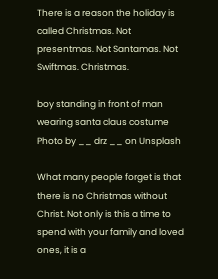There is a reason the holiday is called Christmas. Not presentmas. Not Santamas. Not Swiftmas. Christmas.

boy standing in front of man wearing santa claus costume Photo by __ drz __ on Unsplash

What many people forget is that there is no Christmas without Christ. Not only is this a time to spend with your family and loved ones, it is a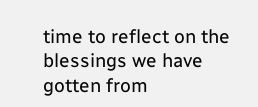time to reflect on the blessings we have gotten from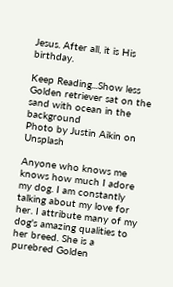Jesus. After all, it is His birthday.

Keep Reading...Show less
Golden retriever sat on the sand with ocean in the background
Photo by Justin Aikin on Unsplash

Anyone who knows me knows how much I adore my dog. I am constantly talking about my love for her. I attribute many of my dog's amazing qualities to her breed. She is a purebred Golden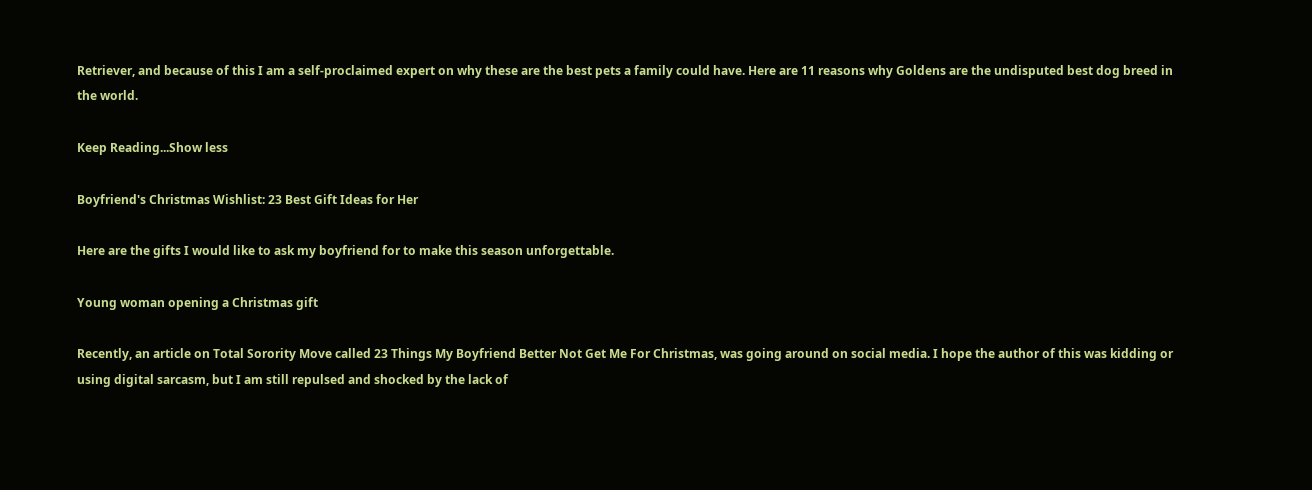Retriever, and because of this I am a self-proclaimed expert on why these are the best pets a family could have. Here are 11 reasons why Goldens are the undisputed best dog breed in the world.

Keep Reading...Show less

Boyfriend's Christmas Wishlist: 23 Best Gift Ideas for Her

Here are the gifts I would like to ask my boyfriend for to make this season unforgettable.

Young woman opening a Christmas gift

Recently, an article on Total Sorority Move called 23 Things My Boyfriend Better Not Get Me For Christmas, was going around on social media. I hope the author of this was kidding or using digital sarcasm, but I am still repulsed and shocked by the lack of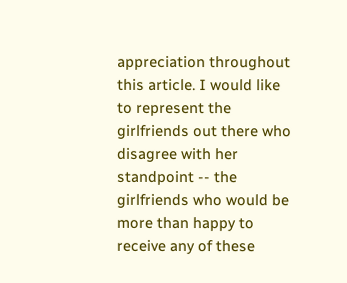appreciation throughout this article. I would like to represent the girlfriends out there who disagree with her standpoint -- the girlfriends who would be more than happy to receive any of these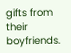gifts from their boyfriends.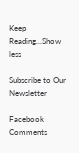Keep Reading...Show less

Subscribe to Our Newsletter

Facebook Comments